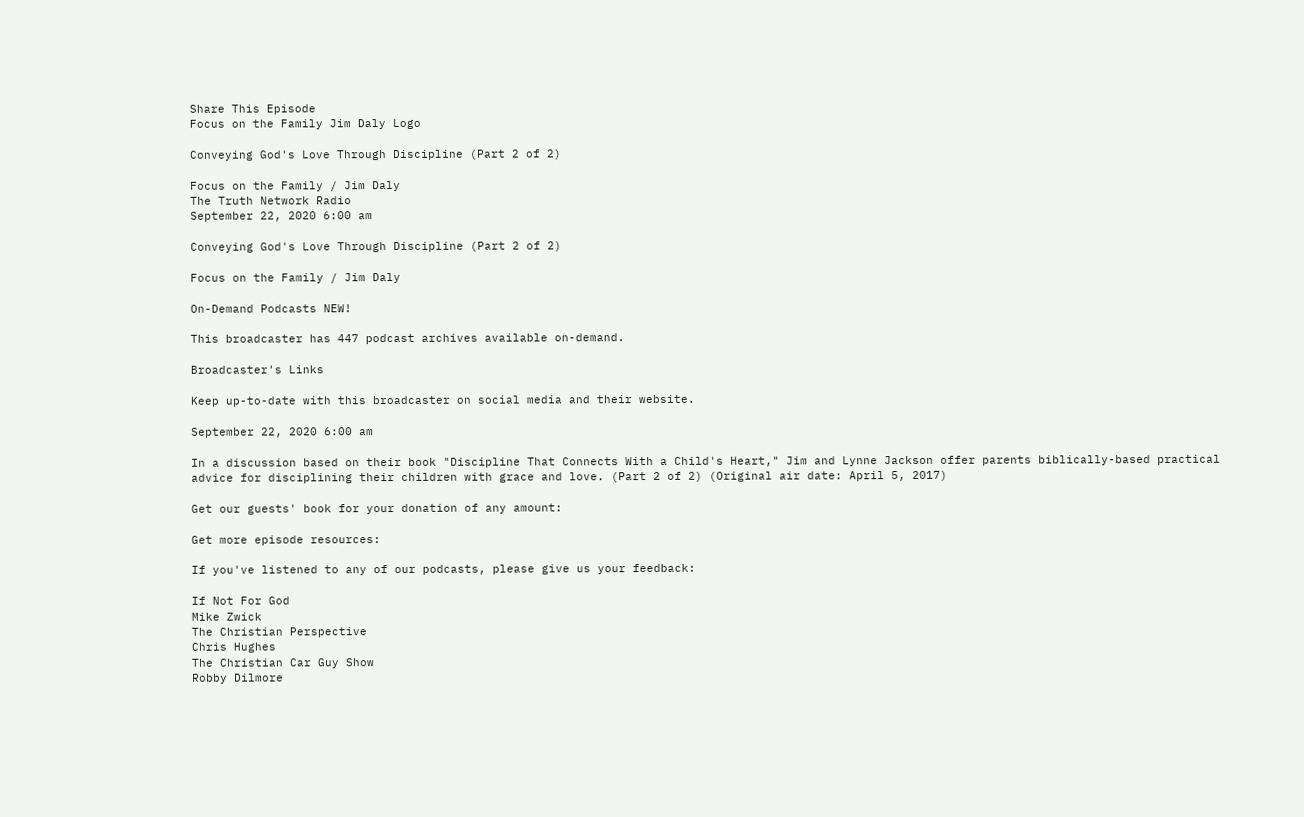Share This Episode
Focus on the Family Jim Daly Logo

Conveying God's Love Through Discipline (Part 2 of 2)

Focus on the Family / Jim Daly
The Truth Network Radio
September 22, 2020 6:00 am

Conveying God's Love Through Discipline (Part 2 of 2)

Focus on the Family / Jim Daly

On-Demand Podcasts NEW!

This broadcaster has 447 podcast archives available on-demand.

Broadcaster's Links

Keep up-to-date with this broadcaster on social media and their website.

September 22, 2020 6:00 am

In a discussion based on their book "Discipline That Connects With a Child's Heart," Jim and Lynne Jackson offer parents biblically-based practical advice for disciplining their children with grace and love. (Part 2 of 2) (Original air date: April 5, 2017)

Get our guests' book for your donation of any amount:

Get more episode resources:

If you've listened to any of our podcasts, please give us your feedback:

If Not For God
Mike Zwick
The Christian Perspective
Chris Hughes
The Christian Car Guy Show
Robby Dilmore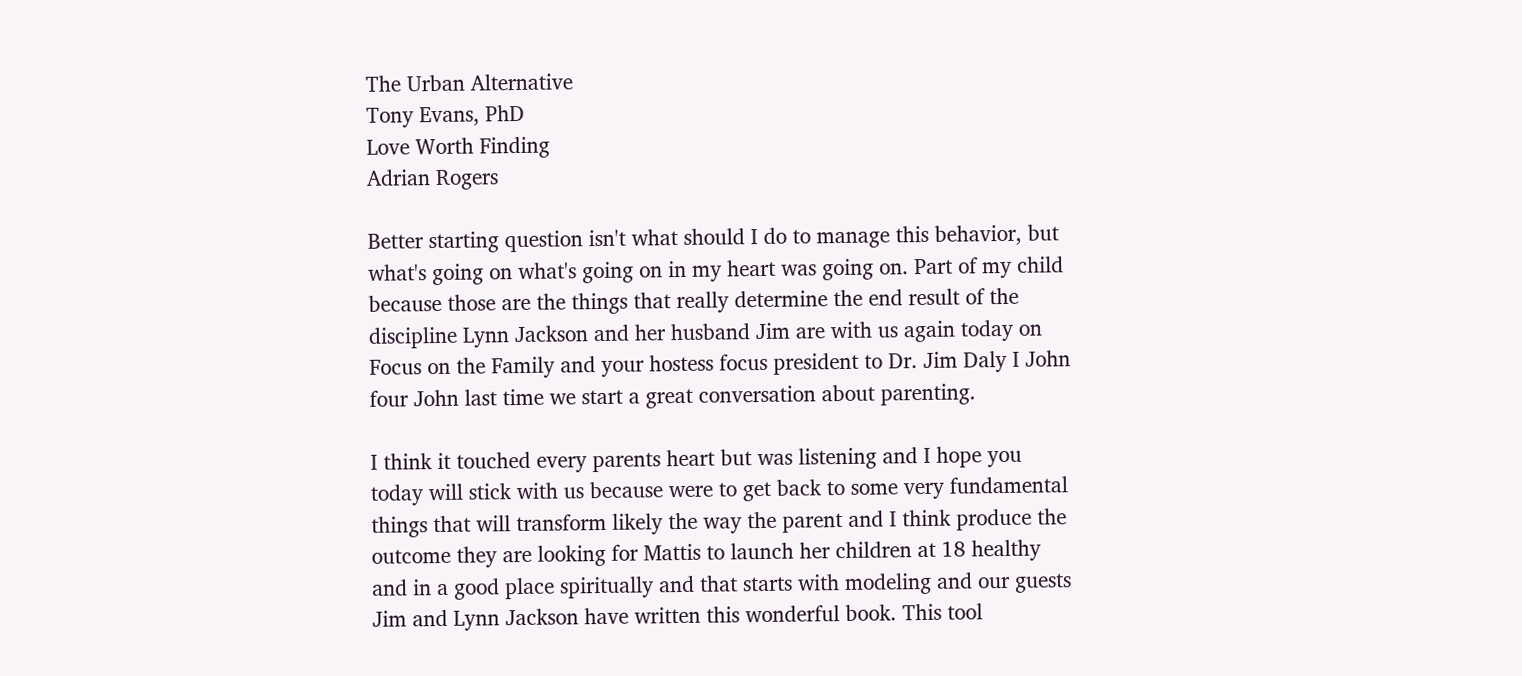The Urban Alternative
Tony Evans, PhD
Love Worth Finding
Adrian Rogers

Better starting question isn't what should I do to manage this behavior, but what's going on what's going on in my heart was going on. Part of my child because those are the things that really determine the end result of the discipline Lynn Jackson and her husband Jim are with us again today on Focus on the Family and your hostess focus president to Dr. Jim Daly I John four John last time we start a great conversation about parenting.

I think it touched every parents heart but was listening and I hope you today will stick with us because were to get back to some very fundamental things that will transform likely the way the parent and I think produce the outcome they are looking for Mattis to launch her children at 18 healthy and in a good place spiritually and that starts with modeling and our guests Jim and Lynn Jackson have written this wonderful book. This tool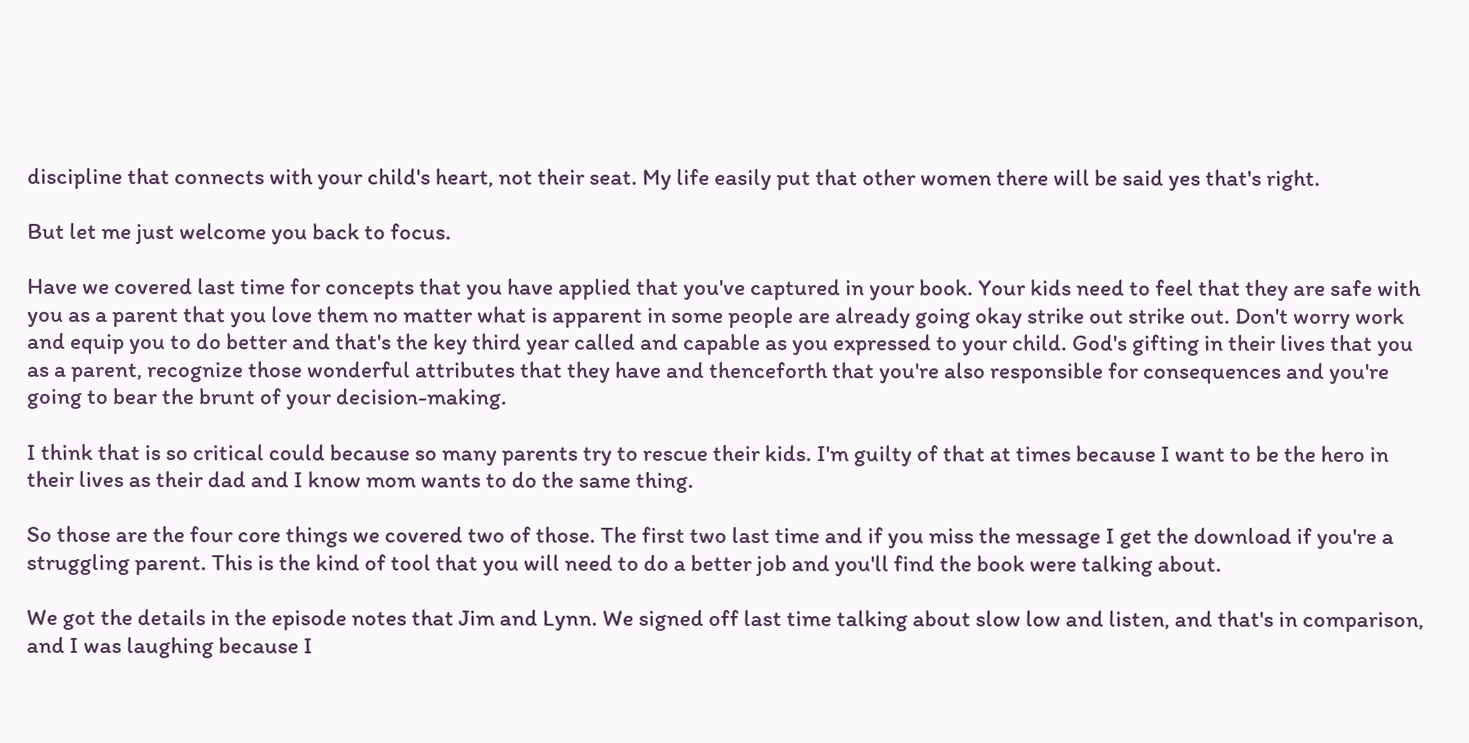discipline that connects with your child's heart, not their seat. My life easily put that other women there will be said yes that's right.

But let me just welcome you back to focus.

Have we covered last time for concepts that you have applied that you've captured in your book. Your kids need to feel that they are safe with you as a parent that you love them no matter what is apparent in some people are already going okay strike out strike out. Don't worry work and equip you to do better and that's the key third year called and capable as you expressed to your child. God's gifting in their lives that you as a parent, recognize those wonderful attributes that they have and thenceforth that you're also responsible for consequences and you're going to bear the brunt of your decision-making.

I think that is so critical could because so many parents try to rescue their kids. I'm guilty of that at times because I want to be the hero in their lives as their dad and I know mom wants to do the same thing.

So those are the four core things we covered two of those. The first two last time and if you miss the message I get the download if you're a struggling parent. This is the kind of tool that you will need to do a better job and you'll find the book were talking about.

We got the details in the episode notes that Jim and Lynn. We signed off last time talking about slow low and listen, and that's in comparison, and I was laughing because I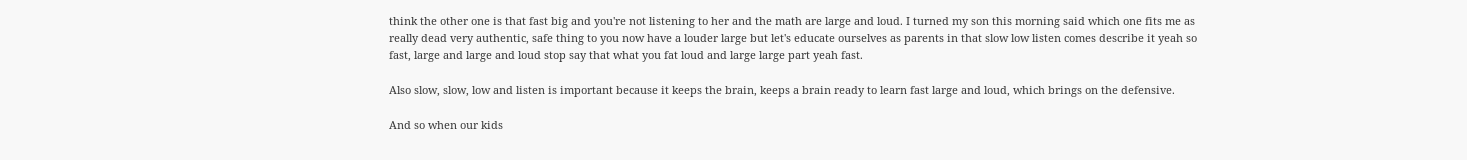think the other one is that fast big and you're not listening to her and the math are large and loud. I turned my son this morning said which one fits me as really dead very authentic, safe thing to you now have a louder large but let's educate ourselves as parents in that slow low listen comes describe it yeah so fast, large and large and loud stop say that what you fat loud and large large part yeah fast.

Also slow, slow, low and listen is important because it keeps the brain, keeps a brain ready to learn fast large and loud, which brings on the defensive.

And so when our kids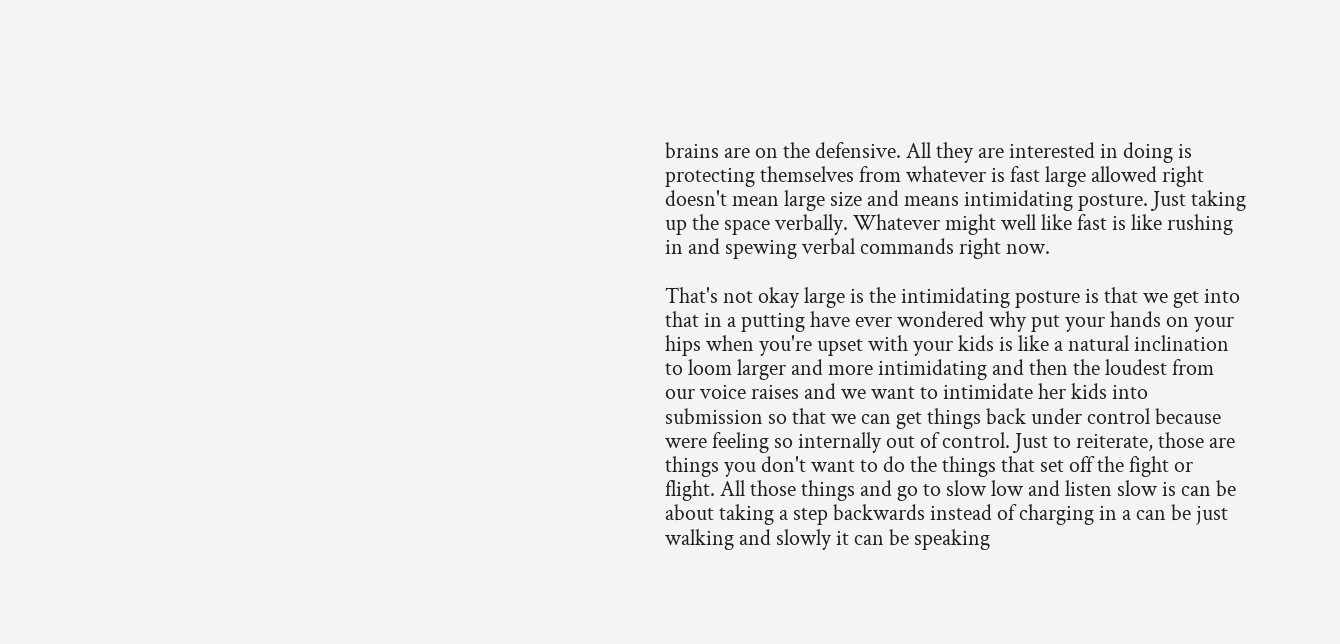brains are on the defensive. All they are interested in doing is protecting themselves from whatever is fast large allowed right doesn't mean large size and means intimidating posture. Just taking up the space verbally. Whatever might well like fast is like rushing in and spewing verbal commands right now.

That's not okay large is the intimidating posture is that we get into that in a putting have ever wondered why put your hands on your hips when you're upset with your kids is like a natural inclination to loom larger and more intimidating and then the loudest from our voice raises and we want to intimidate her kids into submission so that we can get things back under control because were feeling so internally out of control. Just to reiterate, those are things you don't want to do the things that set off the fight or flight. All those things and go to slow low and listen slow is can be about taking a step backwards instead of charging in a can be just walking and slowly it can be speaking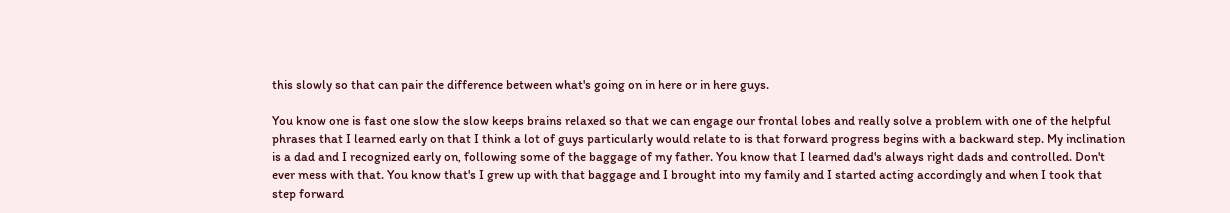this slowly so that can pair the difference between what's going on in here or in here guys.

You know one is fast one slow the slow keeps brains relaxed so that we can engage our frontal lobes and really solve a problem with one of the helpful phrases that I learned early on that I think a lot of guys particularly would relate to is that forward progress begins with a backward step. My inclination is a dad and I recognized early on, following some of the baggage of my father. You know that I learned dad's always right dads and controlled. Don't ever mess with that. You know that's I grew up with that baggage and I brought into my family and I started acting accordingly and when I took that step forward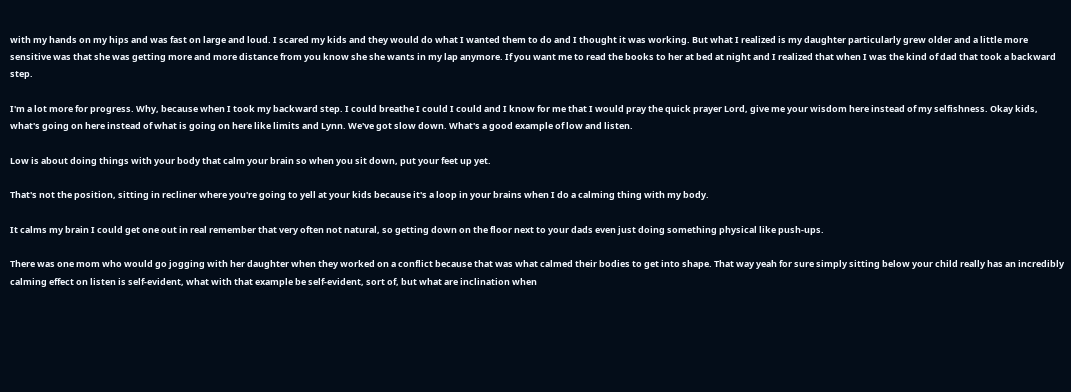with my hands on my hips and was fast on large and loud. I scared my kids and they would do what I wanted them to do and I thought it was working. But what I realized is my daughter particularly grew older and a little more sensitive was that she was getting more and more distance from you know she she wants in my lap anymore. If you want me to read the books to her at bed at night and I realized that when I was the kind of dad that took a backward step.

I'm a lot more for progress. Why, because when I took my backward step. I could breathe I could I could and I know for me that I would pray the quick prayer Lord, give me your wisdom here instead of my selfishness. Okay kids, what's going on here instead of what is going on here like limits and Lynn. We've got slow down. What's a good example of low and listen.

Low is about doing things with your body that calm your brain so when you sit down, put your feet up yet.

That's not the position, sitting in recliner where you're going to yell at your kids because it's a loop in your brains when I do a calming thing with my body.

It calms my brain I could get one out in real remember that very often not natural, so getting down on the floor next to your dads even just doing something physical like push-ups.

There was one mom who would go jogging with her daughter when they worked on a conflict because that was what calmed their bodies to get into shape. That way yeah for sure simply sitting below your child really has an incredibly calming effect on listen is self-evident, what with that example be self-evident, sort of, but what are inclination when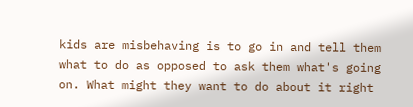kids are misbehaving is to go in and tell them what to do as opposed to ask them what's going on. What might they want to do about it right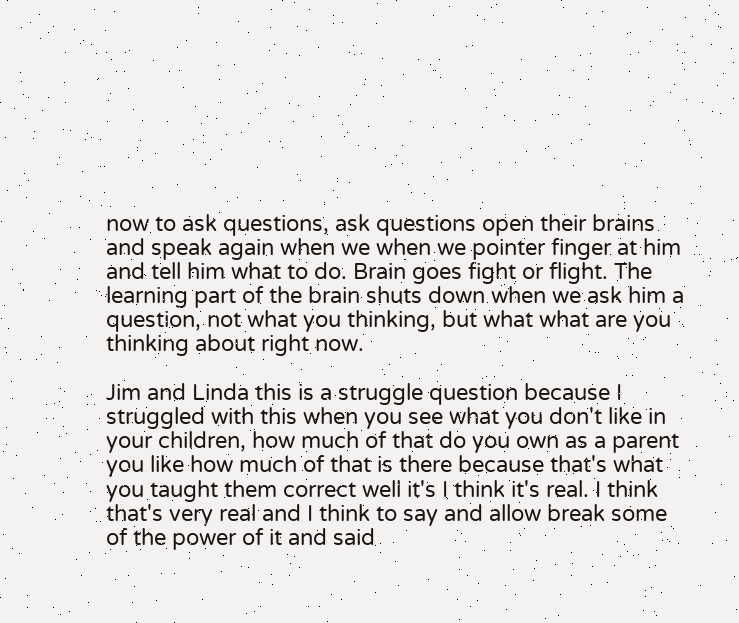now to ask questions, ask questions open their brains and speak again when we when we pointer finger at him and tell him what to do. Brain goes fight or flight. The learning part of the brain shuts down when we ask him a question, not what you thinking, but what what are you thinking about right now.

Jim and Linda this is a struggle question because I struggled with this when you see what you don't like in your children, how much of that do you own as a parent you like how much of that is there because that's what you taught them correct well it's I think it's real. I think that's very real and I think to say and allow break some of the power of it and said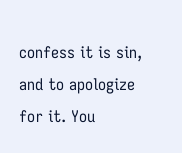confess it is sin, and to apologize for it. You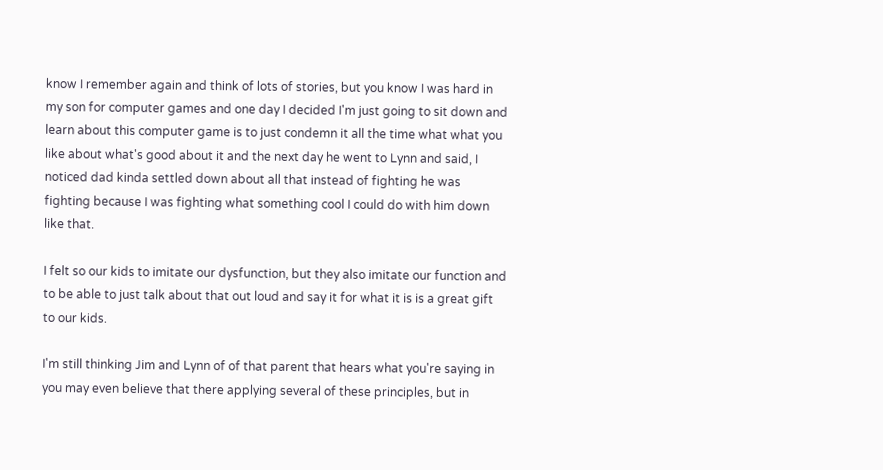know I remember again and think of lots of stories, but you know I was hard in my son for computer games and one day I decided I'm just going to sit down and learn about this computer game is to just condemn it all the time what what you like about what's good about it and the next day he went to Lynn and said, I noticed dad kinda settled down about all that instead of fighting he was fighting because I was fighting what something cool I could do with him down like that.

I felt so our kids to imitate our dysfunction, but they also imitate our function and to be able to just talk about that out loud and say it for what it is is a great gift to our kids.

I'm still thinking Jim and Lynn of of that parent that hears what you're saying in you may even believe that there applying several of these principles, but in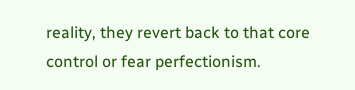reality, they revert back to that core control or fear perfectionism.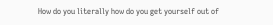How do you literally how do you get yourself out of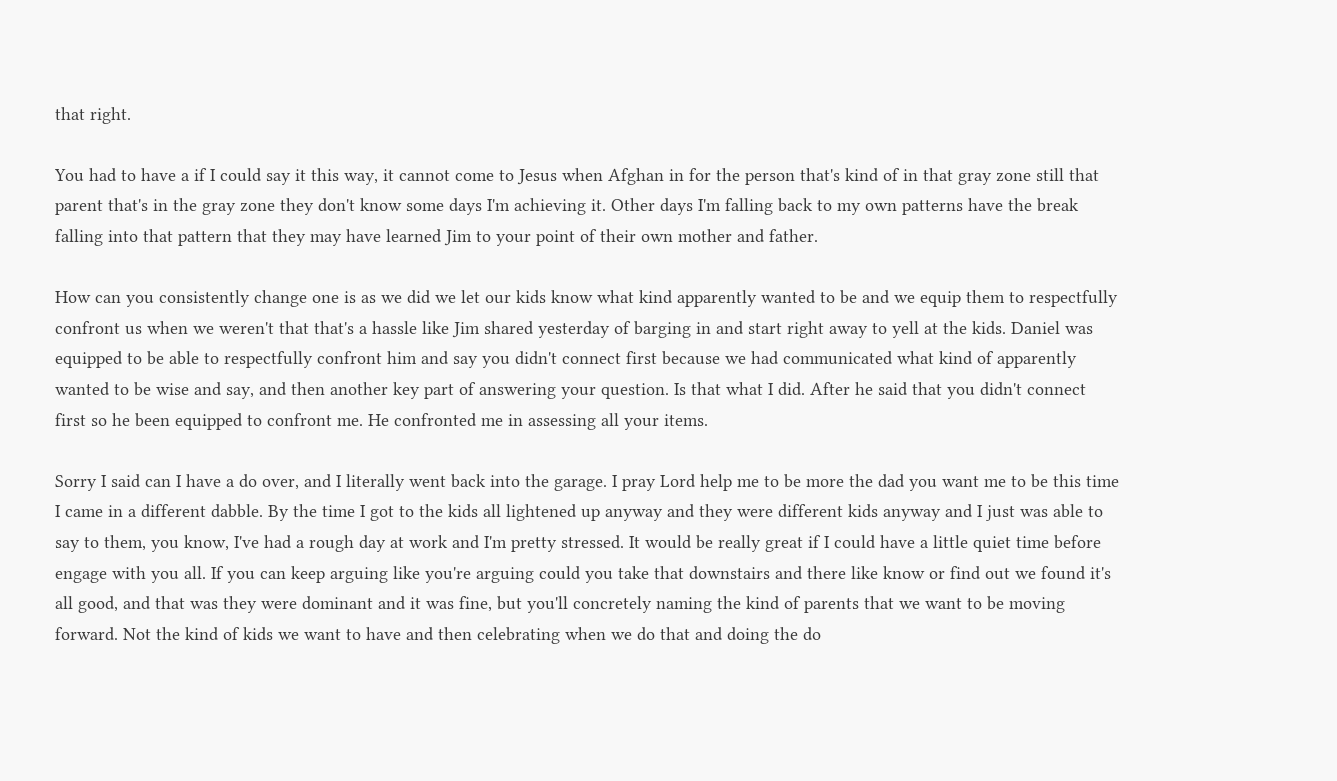that right.

You had to have a if I could say it this way, it cannot come to Jesus when Afghan in for the person that's kind of in that gray zone still that parent that's in the gray zone they don't know some days I'm achieving it. Other days I'm falling back to my own patterns have the break falling into that pattern that they may have learned Jim to your point of their own mother and father.

How can you consistently change one is as we did we let our kids know what kind apparently wanted to be and we equip them to respectfully confront us when we weren't that that's a hassle like Jim shared yesterday of barging in and start right away to yell at the kids. Daniel was equipped to be able to respectfully confront him and say you didn't connect first because we had communicated what kind of apparently wanted to be wise and say, and then another key part of answering your question. Is that what I did. After he said that you didn't connect first so he been equipped to confront me. He confronted me in assessing all your items.

Sorry I said can I have a do over, and I literally went back into the garage. I pray Lord help me to be more the dad you want me to be this time I came in a different dabble. By the time I got to the kids all lightened up anyway and they were different kids anyway and I just was able to say to them, you know, I've had a rough day at work and I'm pretty stressed. It would be really great if I could have a little quiet time before engage with you all. If you can keep arguing like you're arguing could you take that downstairs and there like know or find out we found it's all good, and that was they were dominant and it was fine, but you'll concretely naming the kind of parents that we want to be moving forward. Not the kind of kids we want to have and then celebrating when we do that and doing the do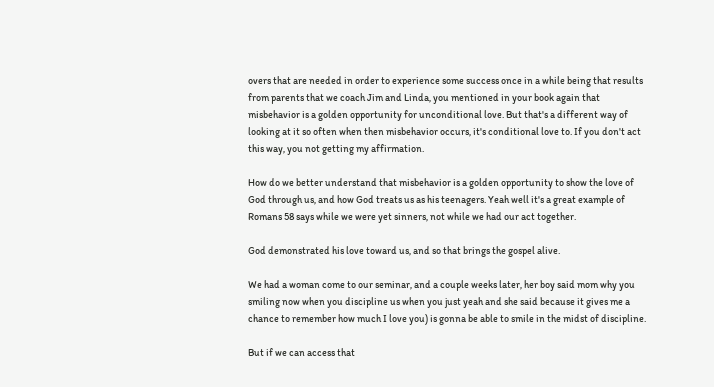overs that are needed in order to experience some success once in a while being that results from parents that we coach Jim and Linda, you mentioned in your book again that misbehavior is a golden opportunity for unconditional love. But that's a different way of looking at it so often when then misbehavior occurs, it's conditional love to. If you don't act this way, you not getting my affirmation.

How do we better understand that misbehavior is a golden opportunity to show the love of God through us, and how God treats us as his teenagers. Yeah well it's a great example of Romans 58 says while we were yet sinners, not while we had our act together.

God demonstrated his love toward us, and so that brings the gospel alive.

We had a woman come to our seminar, and a couple weeks later, her boy said mom why you smiling now when you discipline us when you just yeah and she said because it gives me a chance to remember how much I love you) is gonna be able to smile in the midst of discipline.

But if we can access that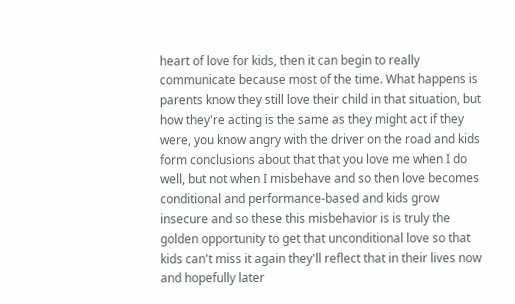heart of love for kids, then it can begin to really communicate because most of the time. What happens is parents know they still love their child in that situation, but how they're acting is the same as they might act if they were, you know angry with the driver on the road and kids form conclusions about that that you love me when I do well, but not when I misbehave and so then love becomes conditional and performance-based and kids grow insecure and so these this misbehavior is is truly the golden opportunity to get that unconditional love so that kids can't miss it again they'll reflect that in their lives now and hopefully later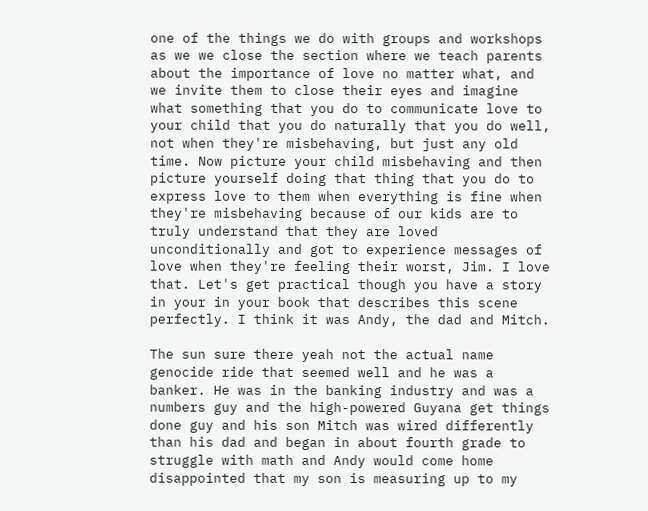one of the things we do with groups and workshops as we we close the section where we teach parents about the importance of love no matter what, and we invite them to close their eyes and imagine what something that you do to communicate love to your child that you do naturally that you do well, not when they're misbehaving, but just any old time. Now picture your child misbehaving and then picture yourself doing that thing that you do to express love to them when everything is fine when they're misbehaving because of our kids are to truly understand that they are loved unconditionally and got to experience messages of love when they're feeling their worst, Jim. I love that. Let's get practical though you have a story in your in your book that describes this scene perfectly. I think it was Andy, the dad and Mitch.

The sun sure there yeah not the actual name genocide ride that seemed well and he was a banker. He was in the banking industry and was a numbers guy and the high-powered Guyana get things done guy and his son Mitch was wired differently than his dad and began in about fourth grade to struggle with math and Andy would come home disappointed that my son is measuring up to my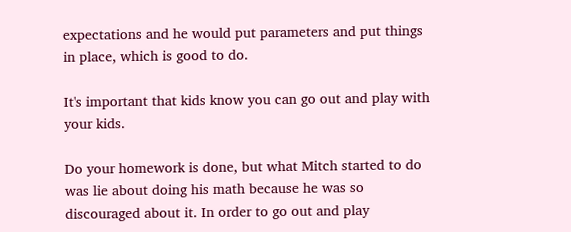expectations and he would put parameters and put things in place, which is good to do.

It's important that kids know you can go out and play with your kids.

Do your homework is done, but what Mitch started to do was lie about doing his math because he was so discouraged about it. In order to go out and play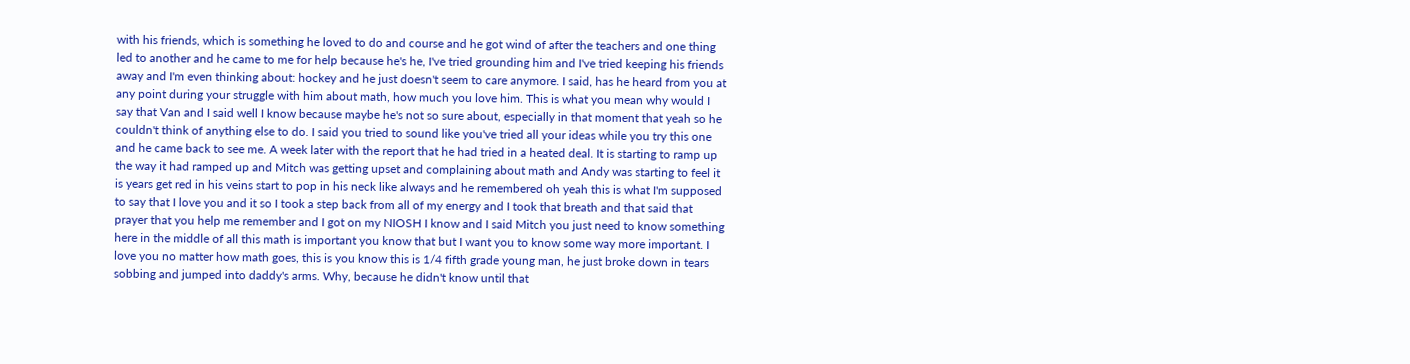with his friends, which is something he loved to do and course and he got wind of after the teachers and one thing led to another and he came to me for help because he's he, I've tried grounding him and I've tried keeping his friends away and I'm even thinking about: hockey and he just doesn't seem to care anymore. I said, has he heard from you at any point during your struggle with him about math, how much you love him. This is what you mean why would I say that Van and I said well I know because maybe he's not so sure about, especially in that moment that yeah so he couldn't think of anything else to do. I said you tried to sound like you've tried all your ideas while you try this one and he came back to see me. A week later with the report that he had tried in a heated deal. It is starting to ramp up the way it had ramped up and Mitch was getting upset and complaining about math and Andy was starting to feel it is years get red in his veins start to pop in his neck like always and he remembered oh yeah this is what I'm supposed to say that I love you and it so I took a step back from all of my energy and I took that breath and that said that prayer that you help me remember and I got on my NIOSH I know and I said Mitch you just need to know something here in the middle of all this math is important you know that but I want you to know some way more important. I love you no matter how math goes, this is you know this is 1/4 fifth grade young man, he just broke down in tears sobbing and jumped into daddy's arms. Why, because he didn't know until that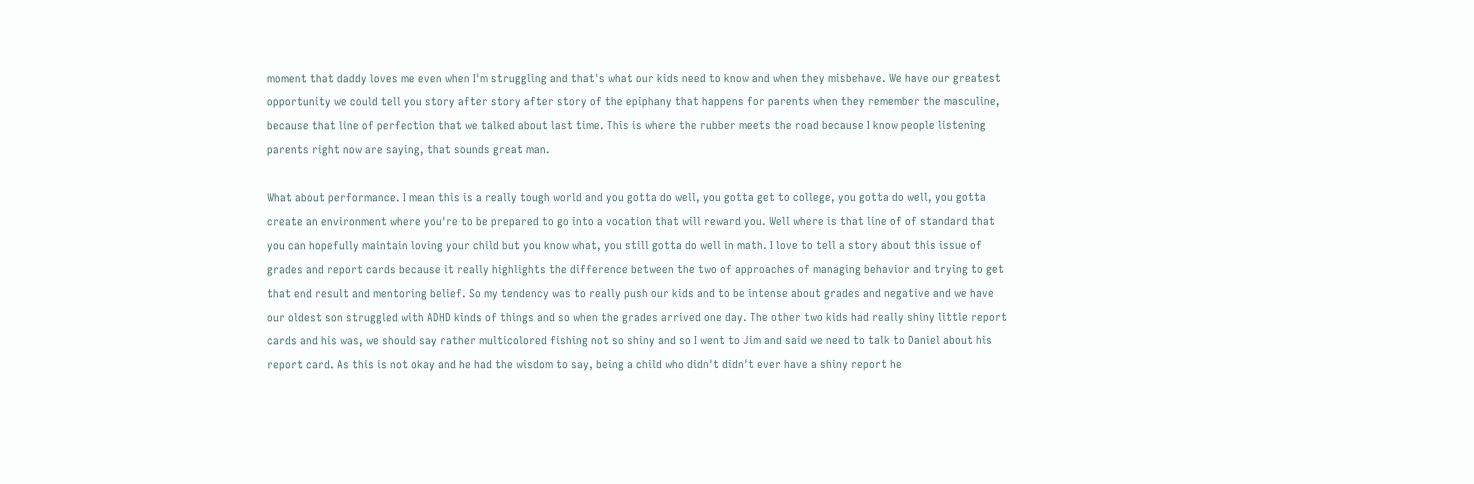moment that daddy loves me even when I'm struggling and that's what our kids need to know and when they misbehave. We have our greatest opportunity we could tell you story after story after story of the epiphany that happens for parents when they remember the masculine, because that line of perfection that we talked about last time. This is where the rubber meets the road because I know people listening parents right now are saying, that sounds great man.

What about performance. I mean this is a really tough world and you gotta do well, you gotta get to college, you gotta do well, you gotta create an environment where you're to be prepared to go into a vocation that will reward you. Well where is that line of of standard that you can hopefully maintain loving your child but you know what, you still gotta do well in math. I love to tell a story about this issue of grades and report cards because it really highlights the difference between the two of approaches of managing behavior and trying to get that end result and mentoring belief. So my tendency was to really push our kids and to be intense about grades and negative and we have our oldest son struggled with ADHD kinds of things and so when the grades arrived one day. The other two kids had really shiny little report cards and his was, we should say rather multicolored fishing not so shiny and so I went to Jim and said we need to talk to Daniel about his report card. As this is not okay and he had the wisdom to say, being a child who didn't didn't ever have a shiny report he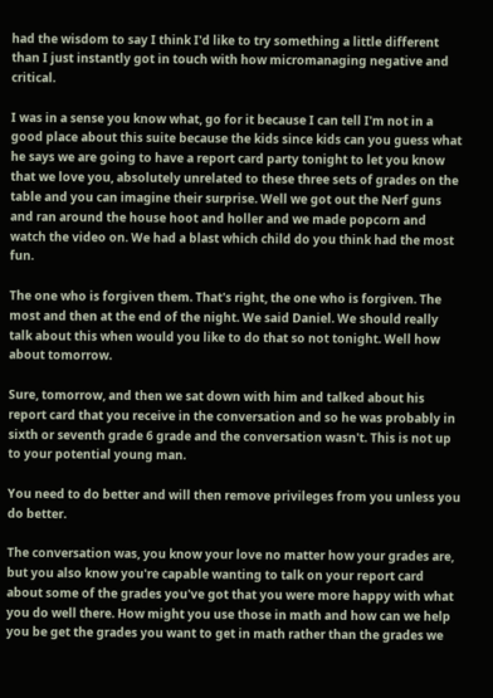had the wisdom to say I think I'd like to try something a little different than I just instantly got in touch with how micromanaging negative and critical.

I was in a sense you know what, go for it because I can tell I'm not in a good place about this suite because the kids since kids can you guess what he says we are going to have a report card party tonight to let you know that we love you, absolutely unrelated to these three sets of grades on the table and you can imagine their surprise. Well we got out the Nerf guns and ran around the house hoot and holler and we made popcorn and watch the video on. We had a blast which child do you think had the most fun.

The one who is forgiven them. That's right, the one who is forgiven. The most and then at the end of the night. We said Daniel. We should really talk about this when would you like to do that so not tonight. Well how about tomorrow.

Sure, tomorrow, and then we sat down with him and talked about his report card that you receive in the conversation and so he was probably in sixth or seventh grade 6 grade and the conversation wasn't. This is not up to your potential young man.

You need to do better and will then remove privileges from you unless you do better.

The conversation was, you know your love no matter how your grades are, but you also know you're capable wanting to talk on your report card about some of the grades you've got that you were more happy with what you do well there. How might you use those in math and how can we help you be get the grades you want to get in math rather than the grades we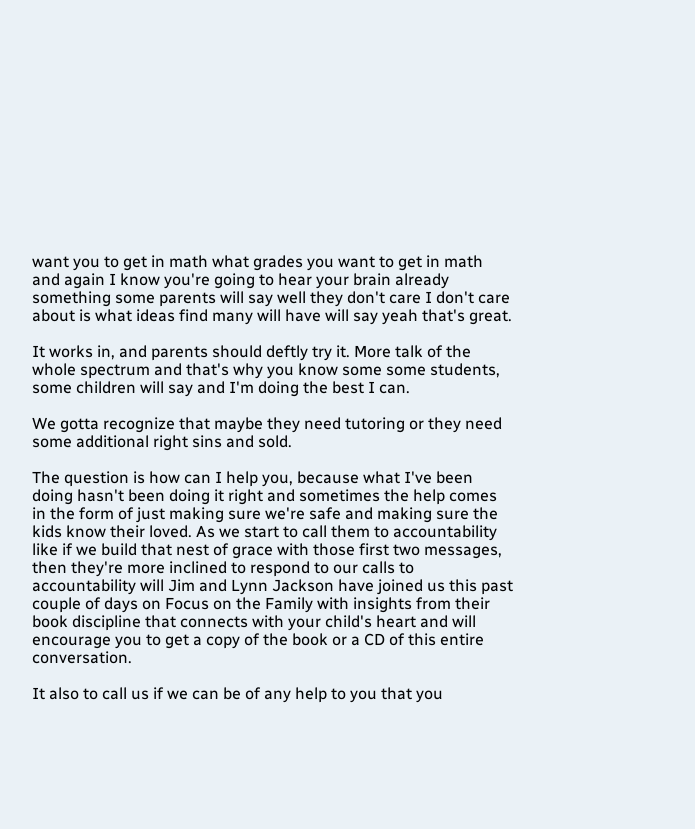want you to get in math what grades you want to get in math and again I know you're going to hear your brain already something some parents will say well they don't care I don't care about is what ideas find many will have will say yeah that's great.

It works in, and parents should deftly try it. More talk of the whole spectrum and that's why you know some some students, some children will say and I'm doing the best I can.

We gotta recognize that maybe they need tutoring or they need some additional right sins and sold.

The question is how can I help you, because what I've been doing hasn't been doing it right and sometimes the help comes in the form of just making sure we're safe and making sure the kids know their loved. As we start to call them to accountability like if we build that nest of grace with those first two messages, then they're more inclined to respond to our calls to accountability will Jim and Lynn Jackson have joined us this past couple of days on Focus on the Family with insights from their book discipline that connects with your child's heart and will encourage you to get a copy of the book or a CD of this entire conversation.

It also to call us if we can be of any help to you that you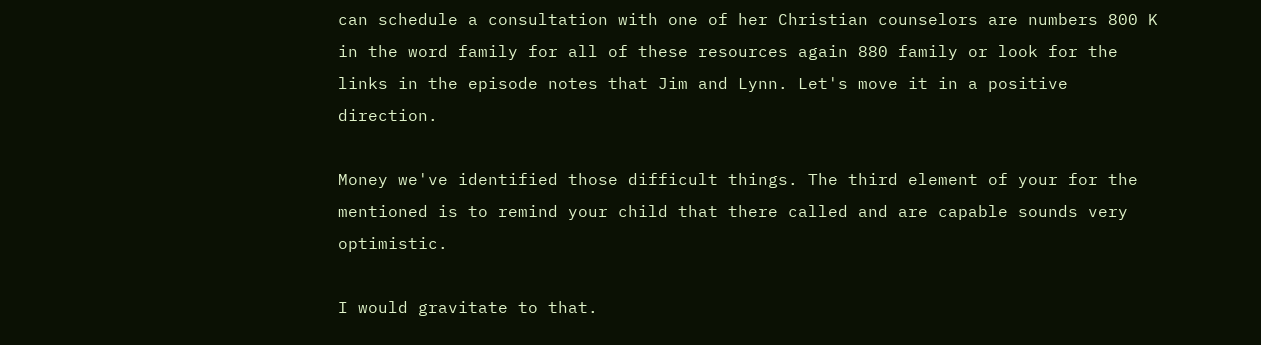can schedule a consultation with one of her Christian counselors are numbers 800 K in the word family for all of these resources again 880 family or look for the links in the episode notes that Jim and Lynn. Let's move it in a positive direction.

Money we've identified those difficult things. The third element of your for the mentioned is to remind your child that there called and are capable sounds very optimistic.

I would gravitate to that.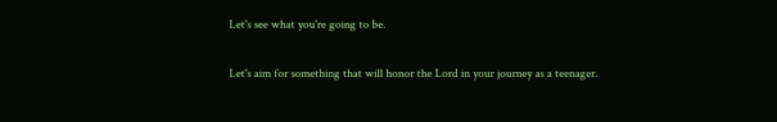Let's see what you're going to be.

Let's aim for something that will honor the Lord in your journey as a teenager.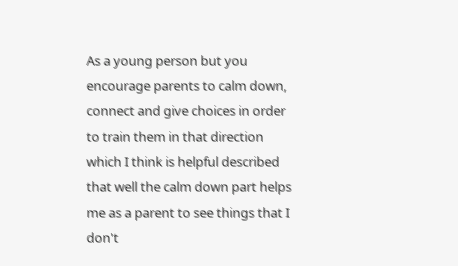As a young person but you encourage parents to calm down, connect and give choices in order to train them in that direction which I think is helpful described that well the calm down part helps me as a parent to see things that I don't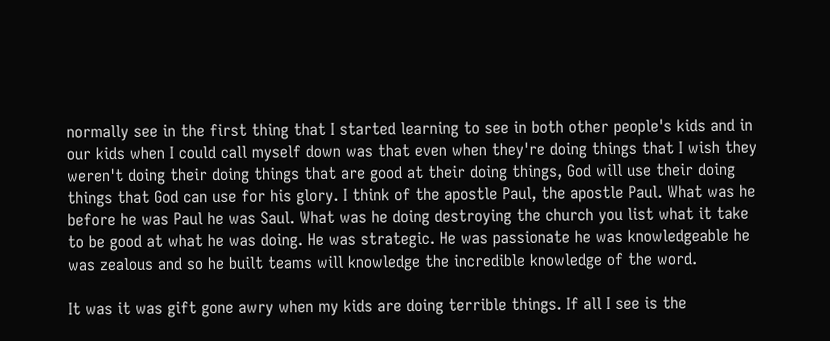normally see in the first thing that I started learning to see in both other people's kids and in our kids when I could call myself down was that even when they're doing things that I wish they weren't doing their doing things that are good at their doing things, God will use their doing things that God can use for his glory. I think of the apostle Paul, the apostle Paul. What was he before he was Paul he was Saul. What was he doing destroying the church you list what it take to be good at what he was doing. He was strategic. He was passionate he was knowledgeable he was zealous and so he built teams will knowledge the incredible knowledge of the word.

It was it was gift gone awry when my kids are doing terrible things. If all I see is the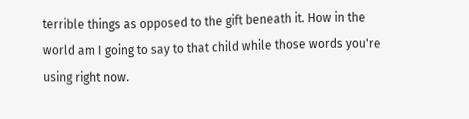terrible things as opposed to the gift beneath it. How in the world am I going to say to that child while those words you're using right now.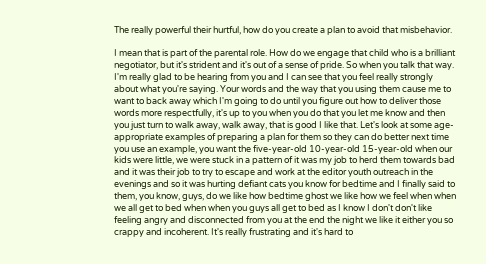The really powerful their hurtful, how do you create a plan to avoid that misbehavior.

I mean that is part of the parental role. How do we engage that child who is a brilliant negotiator, but it's strident and it's out of a sense of pride. So when you talk that way. I'm really glad to be hearing from you and I can see that you feel really strongly about what you're saying. Your words and the way that you using them cause me to want to back away which I'm going to do until you figure out how to deliver those words more respectfully, it's up to you when you do that you let me know and then you just turn to walk away, walk away, that is good I like that. Let's look at some age-appropriate examples of preparing a plan for them so they can do better next time you use an example, you want the five-year-old 10-year-old 15-year-old when our kids were little, we were stuck in a pattern of it was my job to herd them towards bad and it was their job to try to escape and work at the editor youth outreach in the evenings and so it was hurting defiant cats you know for bedtime and I finally said to them, you know, guys, do we like how bedtime ghost we like how we feel when when we all get to bed when when you guys all get to bed as I know I don't don't like feeling angry and disconnected from you at the end the night we like it either you so crappy and incoherent. It's really frustrating and it's hard to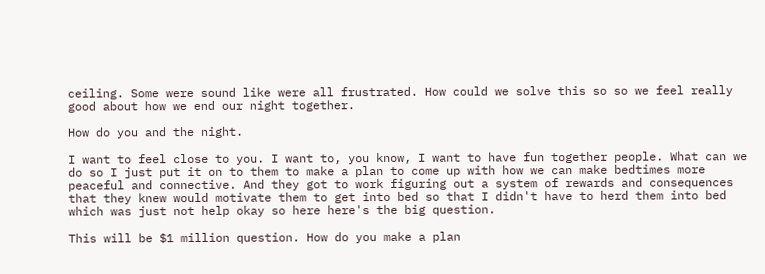ceiling. Some were sound like were all frustrated. How could we solve this so so we feel really good about how we end our night together.

How do you and the night.

I want to feel close to you. I want to, you know, I want to have fun together people. What can we do so I just put it on to them to make a plan to come up with how we can make bedtimes more peaceful and connective. And they got to work figuring out a system of rewards and consequences that they knew would motivate them to get into bed so that I didn't have to herd them into bed which was just not help okay so here here's the big question.

This will be $1 million question. How do you make a plan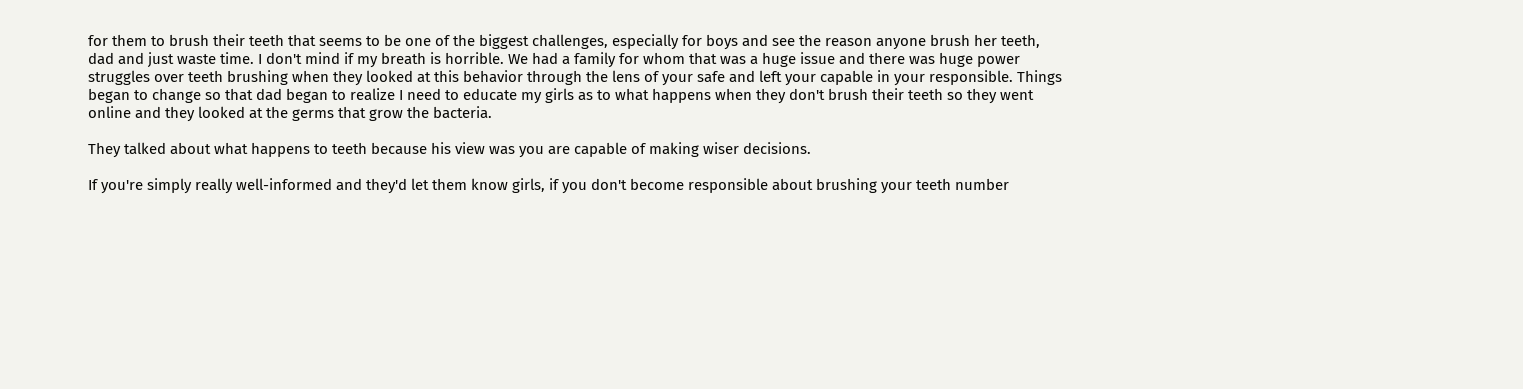for them to brush their teeth that seems to be one of the biggest challenges, especially for boys and see the reason anyone brush her teeth, dad and just waste time. I don't mind if my breath is horrible. We had a family for whom that was a huge issue and there was huge power struggles over teeth brushing when they looked at this behavior through the lens of your safe and left your capable in your responsible. Things began to change so that dad began to realize I need to educate my girls as to what happens when they don't brush their teeth so they went online and they looked at the germs that grow the bacteria.

They talked about what happens to teeth because his view was you are capable of making wiser decisions.

If you're simply really well-informed and they'd let them know girls, if you don't become responsible about brushing your teeth number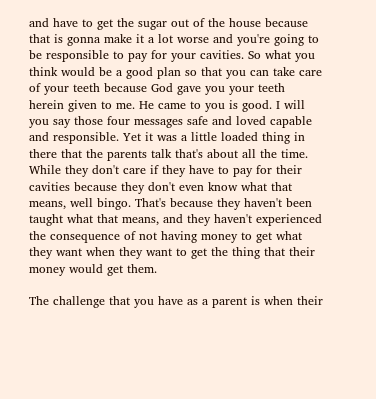and have to get the sugar out of the house because that is gonna make it a lot worse and you're going to be responsible to pay for your cavities. So what you think would be a good plan so that you can take care of your teeth because God gave you your teeth herein given to me. He came to you is good. I will you say those four messages safe and loved capable and responsible. Yet it was a little loaded thing in there that the parents talk that's about all the time. While they don't care if they have to pay for their cavities because they don't even know what that means, well bingo. That's because they haven't been taught what that means, and they haven't experienced the consequence of not having money to get what they want when they want to get the thing that their money would get them.

The challenge that you have as a parent is when their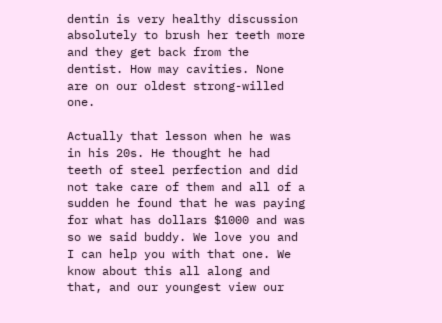dentin is very healthy discussion absolutely to brush her teeth more and they get back from the dentist. How may cavities. None are on our oldest strong-willed one.

Actually that lesson when he was in his 20s. He thought he had teeth of steel perfection and did not take care of them and all of a sudden he found that he was paying for what has dollars $1000 and was so we said buddy. We love you and I can help you with that one. We know about this all along and that, and our youngest view our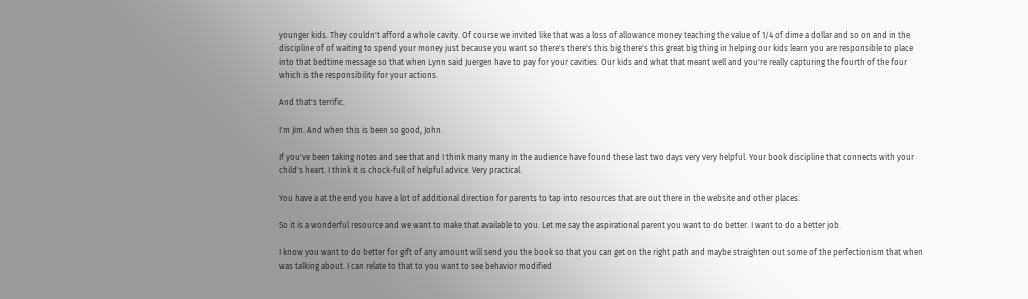younger kids. They couldn't afford a whole cavity. Of course we invited like that was a loss of allowance money teaching the value of 1/4 of dime a dollar and so on and in the discipline of of waiting to spend your money just because you want so there's there's this big there's this great big thing in helping our kids learn you are responsible to place into that bedtime message so that when Lynn said Juergen have to pay for your cavities. Our kids and what that meant well and you're really capturing the fourth of the four which is the responsibility for your actions.

And that's terrific.

I'm Jim. And when this is been so good, John.

If you've been taking notes and see that and I think many many in the audience have found these last two days very very helpful. Your book discipline that connects with your child's heart. I think it is chock-full of helpful advice. Very practical.

You have a at the end you have a lot of additional direction for parents to tap into resources that are out there in the website and other places.

So it is a wonderful resource and we want to make that available to you. Let me say the aspirational parent you want to do better. I want to do a better job.

I know you want to do better for gift of any amount will send you the book so that you can get on the right path and maybe straighten out some of the perfectionism that when was talking about. I can relate to that to you want to see behavior modified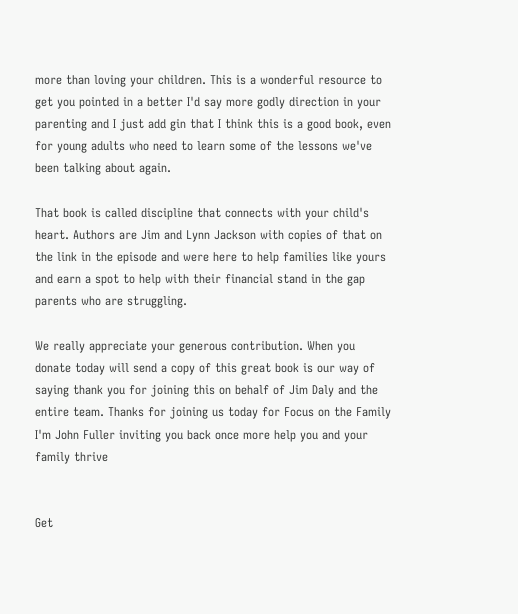more than loving your children. This is a wonderful resource to get you pointed in a better I'd say more godly direction in your parenting and I just add gin that I think this is a good book, even for young adults who need to learn some of the lessons we've been talking about again.

That book is called discipline that connects with your child's heart. Authors are Jim and Lynn Jackson with copies of that on the link in the episode and were here to help families like yours and earn a spot to help with their financial stand in the gap parents who are struggling.

We really appreciate your generous contribution. When you donate today will send a copy of this great book is our way of saying thank you for joining this on behalf of Jim Daly and the entire team. Thanks for joining us today for Focus on the Family I'm John Fuller inviting you back once more help you and your family thrive


Get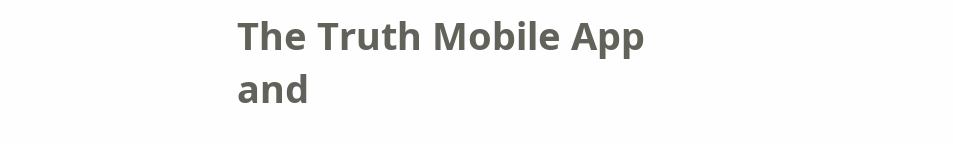The Truth Mobile App and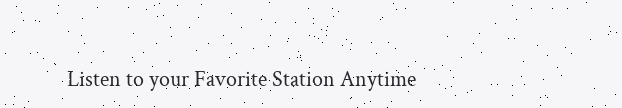Listen to your Favorite Station Anytime